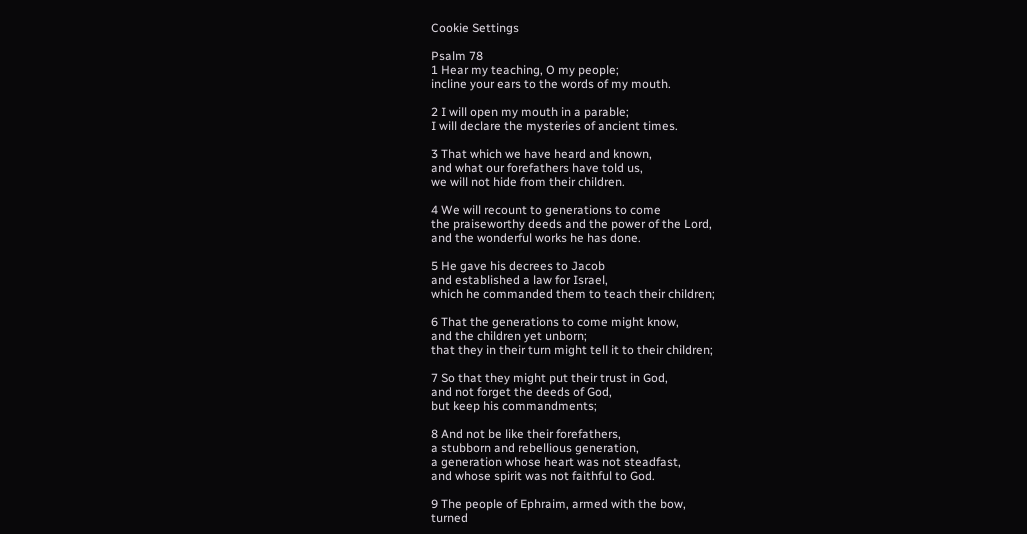Cookie Settings

Psalm 78
1 Hear my teaching, O my people;
incline your ears to the words of my mouth.

2 I will open my mouth in a parable;
I will declare the mysteries of ancient times.

3 That which we have heard and known,
and what our forefathers have told us,
we will not hide from their children.

4 We will recount to generations to come
the praiseworthy deeds and the power of the Lord,
and the wonderful works he has done.

5 He gave his decrees to Jacob
and established a law for Israel,
which he commanded them to teach their children;

6 That the generations to come might know,
and the children yet unborn;
that they in their turn might tell it to their children;

7 So that they might put their trust in God,
and not forget the deeds of God,
but keep his commandments;

8 And not be like their forefathers,
a stubborn and rebellious generation,
a generation whose heart was not steadfast,
and whose spirit was not faithful to God.

9 The people of Ephraim, armed with the bow,
turned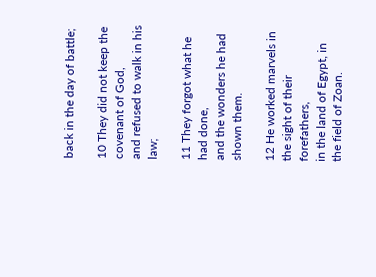back in the day of battle;

10 They did not keep the covenant of God,
and refused to walk in his law;

11 They forgot what he had done,
and the wonders he had shown them.

12 He worked marvels in the sight of their forefathers,
in the land of Egypt, in the field of Zoan.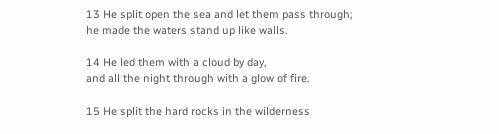13 He split open the sea and let them pass through;
he made the waters stand up like walls.

14 He led them with a cloud by day,
and all the night through with a glow of fire.

15 He split the hard rocks in the wilderness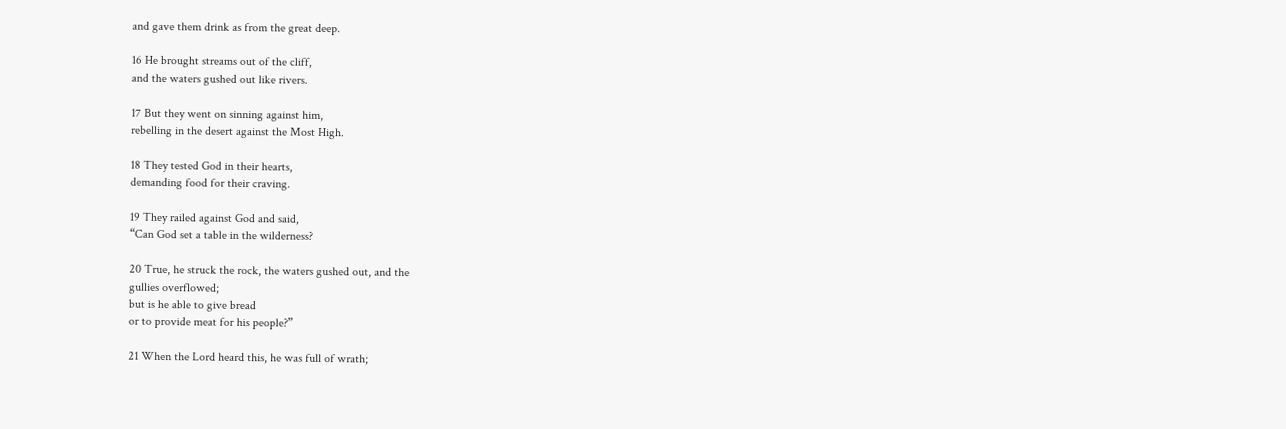and gave them drink as from the great deep.

16 He brought streams out of the cliff,
and the waters gushed out like rivers.

17 But they went on sinning against him,
rebelling in the desert against the Most High.

18 They tested God in their hearts,
demanding food for their craving.

19 They railed against God and said,
“Can God set a table in the wilderness?

20 True, he struck the rock, the waters gushed out, and the
gullies overflowed;
but is he able to give bread
or to provide meat for his people?”

21 When the Lord heard this, he was full of wrath;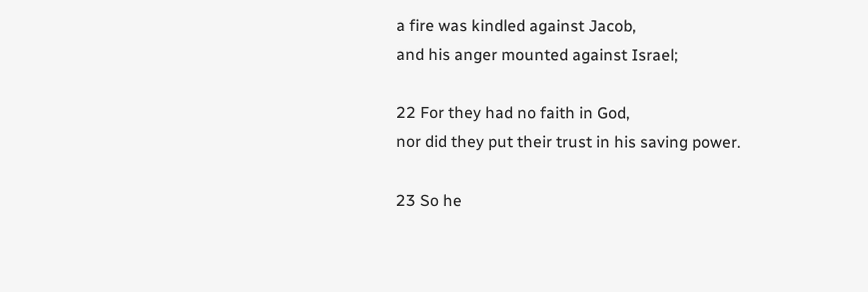a fire was kindled against Jacob,
and his anger mounted against Israel;

22 For they had no faith in God,
nor did they put their trust in his saving power.

23 So he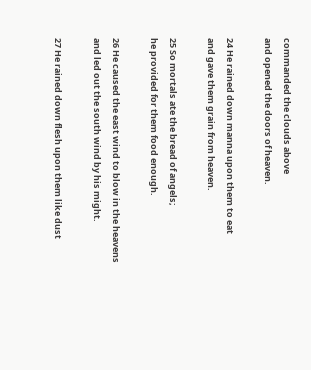commanded the clouds above
and opened the doors of heaven.

24 He rained down manna upon them to eat
and gave them grain from heaven.

25 So mortals ate the bread of angels;
he provided for them food enough.

26 He caused the east wind to blow in the heavens
and led out the south wind by his might.

27 He rained down flesh upon them like dust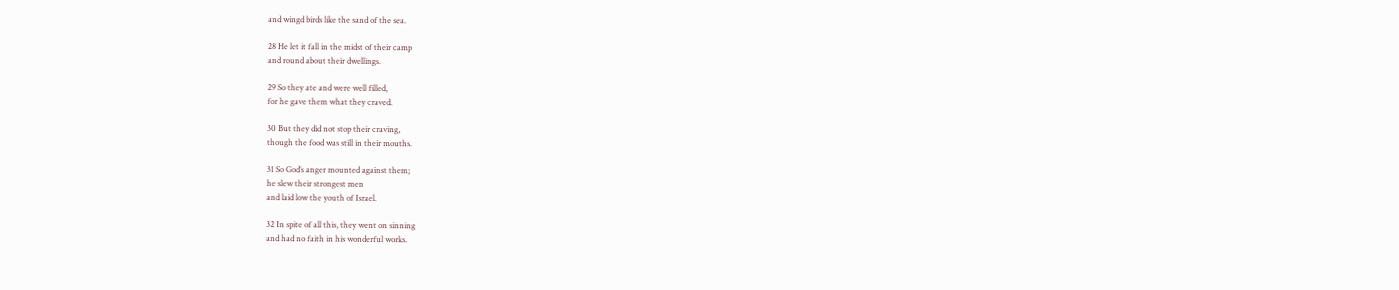and wingd birds like the sand of the sea.

28 He let it fall in the midst of their camp
and round about their dwellings.

29 So they ate and were well filled,
for he gave them what they craved.

30 But they did not stop their craving,
though the food was still in their mouths.

31 So God’s anger mounted against them;
he slew their strongest men
and laid low the youth of Israel.

32 In spite of all this, they went on sinning
and had no faith in his wonderful works.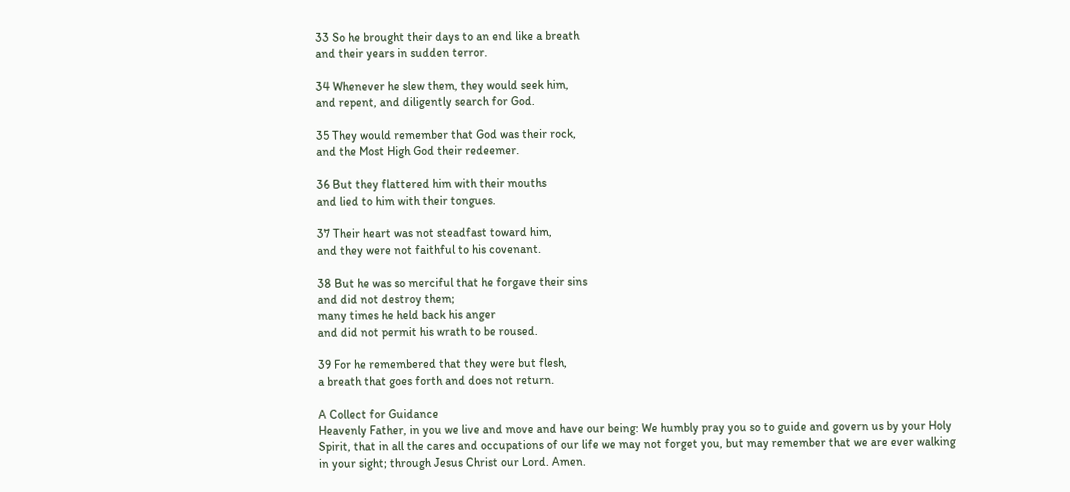33 So he brought their days to an end like a breath
and their years in sudden terror.

34 Whenever he slew them, they would seek him,
and repent, and diligently search for God.

35 They would remember that God was their rock,
and the Most High God their redeemer.

36 But they flattered him with their mouths
and lied to him with their tongues.

37 Their heart was not steadfast toward him,
and they were not faithful to his covenant.

38 But he was so merciful that he forgave their sins
and did not destroy them;
many times he held back his anger
and did not permit his wrath to be roused.

39 For he remembered that they were but flesh,
a breath that goes forth and does not return.

A Collect for Guidance
Heavenly Father, in you we live and move and have our being: We humbly pray you so to guide and govern us by your Holy Spirit, that in all the cares and occupations of our life we may not forget you, but may remember that we are ever walking in your sight; through Jesus Christ our Lord. Amen.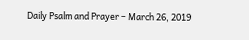Daily Psalm and Prayer – March 26, 2019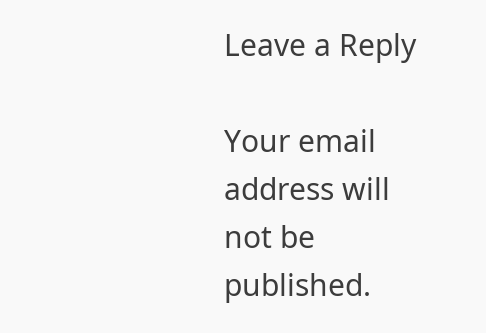Leave a Reply

Your email address will not be published.